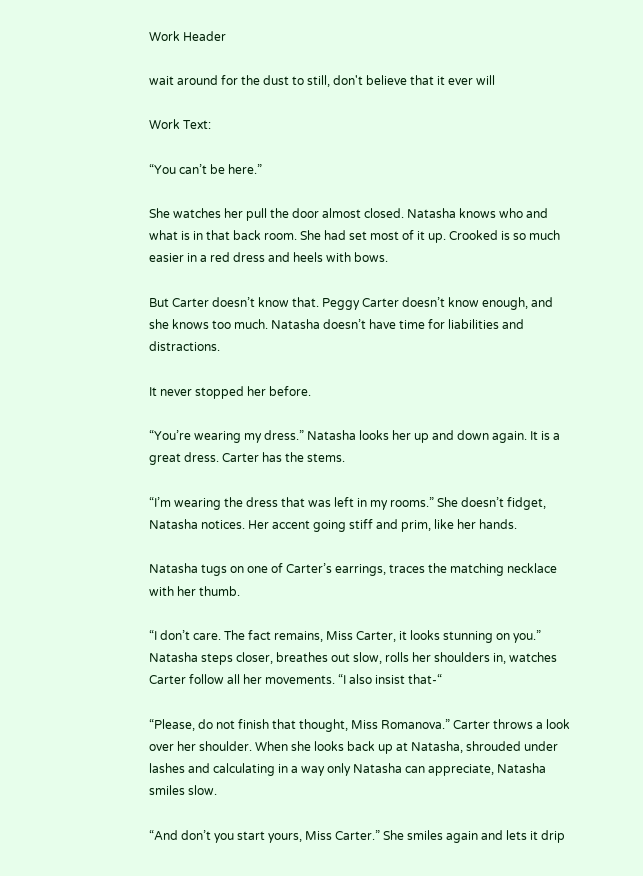Work Header

wait around for the dust to still, don't believe that it ever will

Work Text:

“You can’t be here.”

She watches her pull the door almost closed. Natasha knows who and what is in that back room. She had set most of it up. Crooked is so much easier in a red dress and heels with bows.

But Carter doesn’t know that. Peggy Carter doesn’t know enough, and she knows too much. Natasha doesn’t have time for liabilities and distractions.

It never stopped her before.

“You’re wearing my dress.” Natasha looks her up and down again. It is a great dress. Carter has the stems.

“I’m wearing the dress that was left in my rooms.” She doesn’t fidget, Natasha notices. Her accent going stiff and prim, like her hands.

Natasha tugs on one of Carter’s earrings, traces the matching necklace with her thumb.

“I don’t care. The fact remains, Miss Carter, it looks stunning on you.” Natasha steps closer, breathes out slow, rolls her shoulders in, watches Carter follow all her movements. “I also insist that-“

“Please, do not finish that thought, Miss Romanova.” Carter throws a look over her shoulder. When she looks back up at Natasha, shrouded under lashes and calculating in a way only Natasha can appreciate, Natasha smiles slow.

“And don’t you start yours, Miss Carter.” She smiles again and lets it drip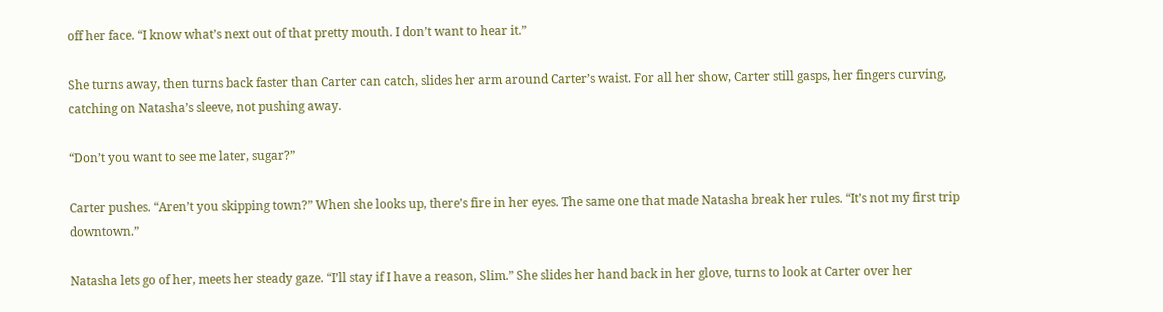off her face. “I know what’s next out of that pretty mouth. I don’t want to hear it.”

She turns away, then turns back faster than Carter can catch, slides her arm around Carter’s waist. For all her show, Carter still gasps, her fingers curving, catching on Natasha’s sleeve, not pushing away.

“Don’t you want to see me later, sugar?”

Carter pushes. “Aren’t you skipping town?” When she looks up, there’s fire in her eyes. The same one that made Natasha break her rules. “It’s not my first trip downtown.”

Natasha lets go of her, meets her steady gaze. “I’ll stay if I have a reason, Slim.” She slides her hand back in her glove, turns to look at Carter over her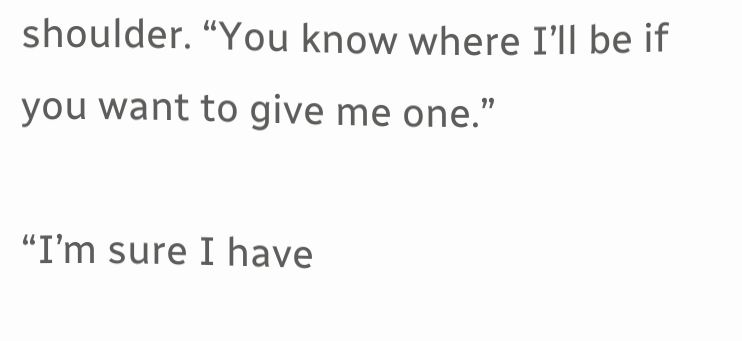shoulder. “You know where I’ll be if you want to give me one.”

“I’m sure I have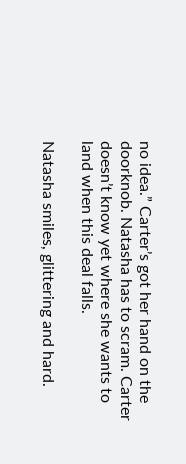no idea.” Carter’s got her hand on the doorknob. Natasha has to scram. Carter doesn’t know yet where she wants to land when this deal falls.

Natasha smiles, glittering and hard.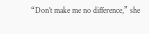“Don’t make me no difference,” she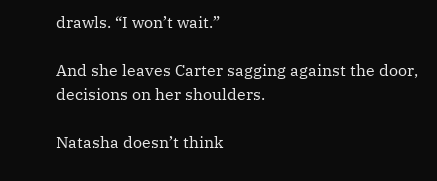drawls. “I won’t wait.”

And she leaves Carter sagging against the door, decisions on her shoulders.

Natasha doesn’t think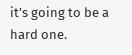it’s going to be a hard one.